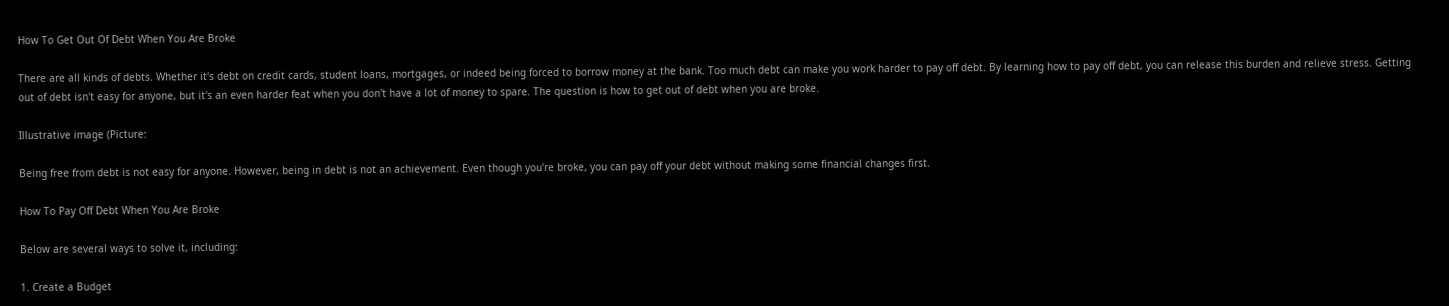How To Get Out Of Debt When You Are Broke

There are all kinds of debts. Whether it's debt on credit cards, student loans, mortgages, or indeed being forced to borrow money at the bank. Too much debt can make you work harder to pay off debt. By learning how to pay off debt, you can release this burden and relieve stress. Getting out of debt isn't easy for anyone, but it's an even harder feat when you don't have a lot of money to spare. The question is how to get out of debt when you are broke.

Illustrative image (Picture:

Being free from debt is not easy for anyone. However, being in debt is not an achievement. Even though you're broke, you can pay off your debt without making some financial changes first.

How To Pay Off Debt When You Are Broke

Below are several ways to solve it, including:

1. Create a Budget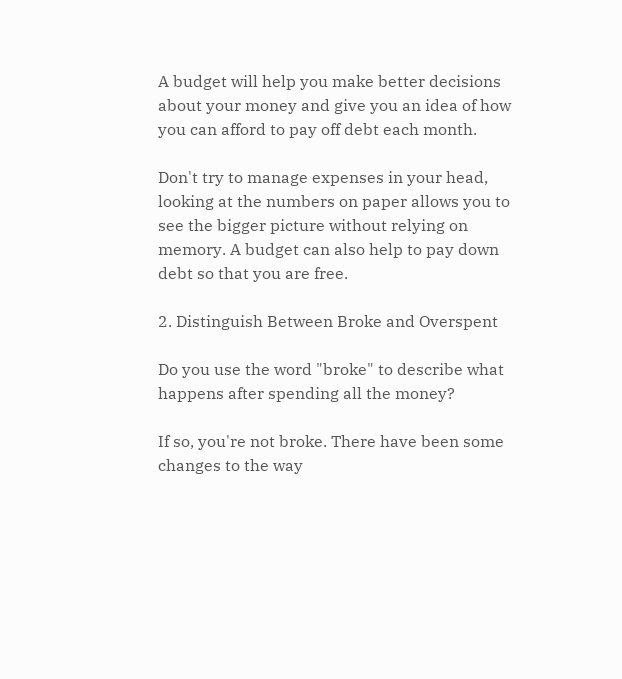A budget will help you make better decisions about your money and give you an idea of how you can afford to pay off debt each month.

Don't try to manage expenses in your head, looking at the numbers on paper allows you to see the bigger picture without relying on memory. A budget can also help to pay down debt so that you are free.

2. Distinguish Between Broke and Overspent

Do you use the word "broke" to describe what happens after spending all the money?

If so, you're not broke. There have been some changes to the way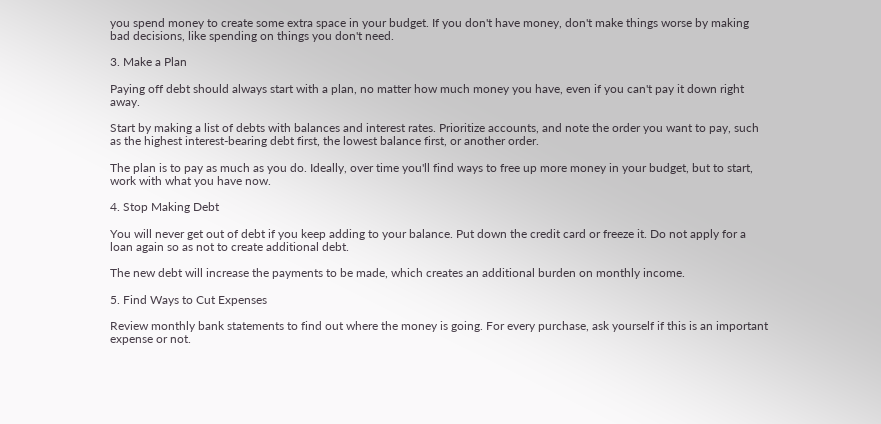you spend money to create some extra space in your budget. If you don't have money, don't make things worse by making bad decisions, like spending on things you don't need.

3. Make a Plan

Paying off debt should always start with a plan, no matter how much money you have, even if you can't pay it down right away.

Start by making a list of debts with balances and interest rates. Prioritize accounts, and note the order you want to pay, such as the highest interest-bearing debt first, the lowest balance first, or another order.

The plan is to pay as much as you do. Ideally, over time you'll find ways to free up more money in your budget, but to start, work with what you have now.

4. Stop Making Debt

You will never get out of debt if you keep adding to your balance. Put down the credit card or freeze it. Do not apply for a loan again so as not to create additional debt.

The new debt will increase the payments to be made, which creates an additional burden on monthly income.

5. Find Ways to Cut Expenses

Review monthly bank statements to find out where the money is going. For every purchase, ask yourself if this is an important expense or not.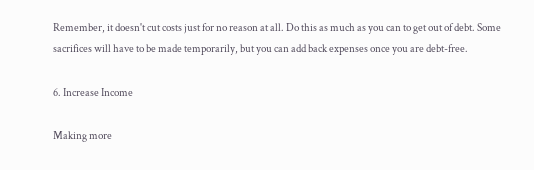Remember, it doesn't cut costs just for no reason at all. Do this as much as you can to get out of debt. Some sacrifices will have to be made temporarily, but you can add back expenses once you are debt-free.

6. Increase Income

Making more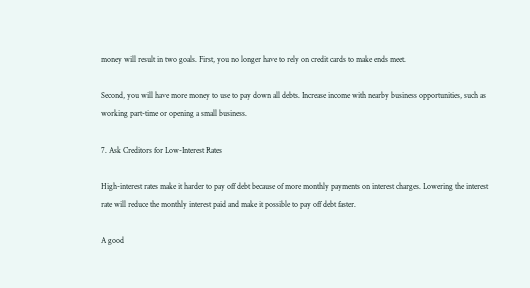money will result in two goals. First, you no longer have to rely on credit cards to make ends meet.

Second, you will have more money to use to pay down all debts. Increase income with nearby business opportunities, such as working part-time or opening a small business.

7. Ask Creditors for Low-Interest Rates

High-interest rates make it harder to pay off debt because of more monthly payments on interest charges. Lowering the interest rate will reduce the monthly interest paid and make it possible to pay off debt faster.

A good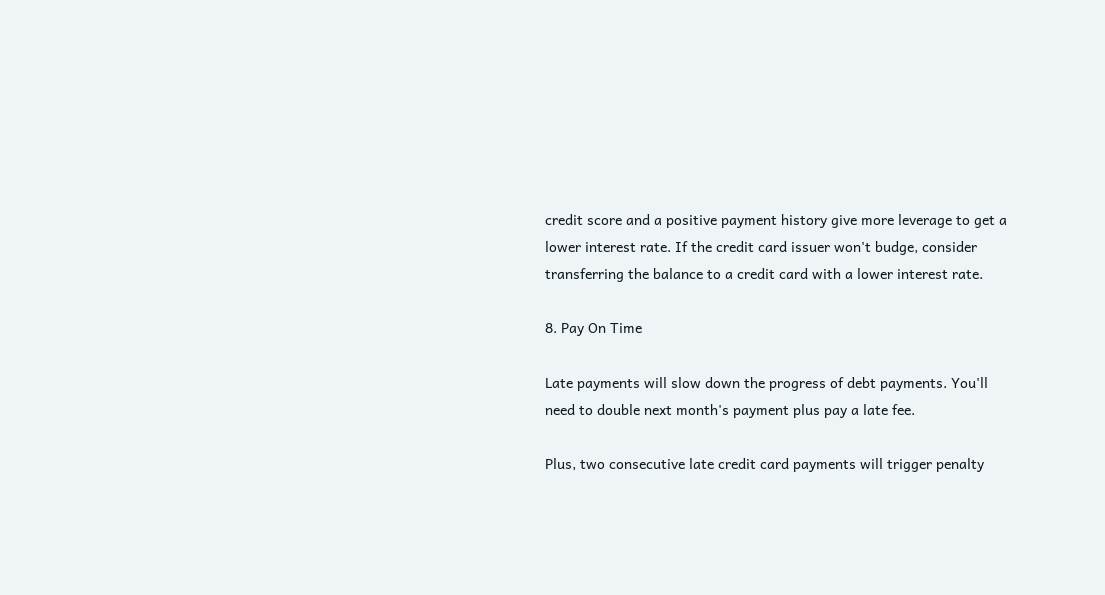credit score and a positive payment history give more leverage to get a lower interest rate. If the credit card issuer won't budge, consider transferring the balance to a credit card with a lower interest rate.

8. Pay On Time

Late payments will slow down the progress of debt payments. You'll need to double next month's payment plus pay a late fee.

Plus, two consecutive late credit card payments will trigger penalty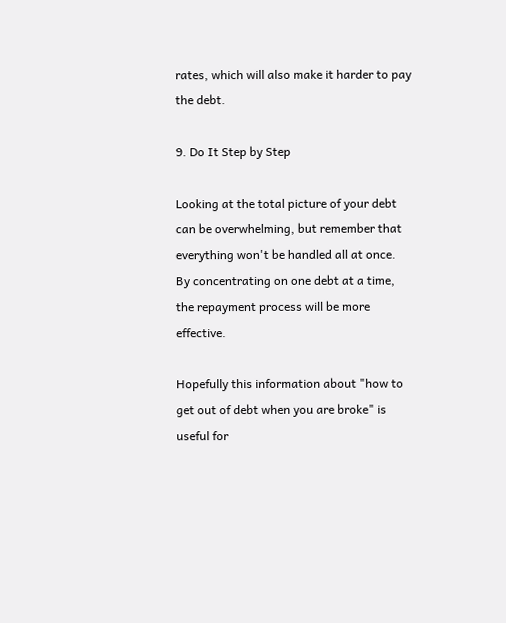rates, which will also make it harder to pay the debt.

9. Do It Step by Step

Looking at the total picture of your debt can be overwhelming, but remember that everything won't be handled all at once. By concentrating on one debt at a time, the repayment process will be more effective.

Hopefully this information about "how to get out of debt when you are broke" is useful for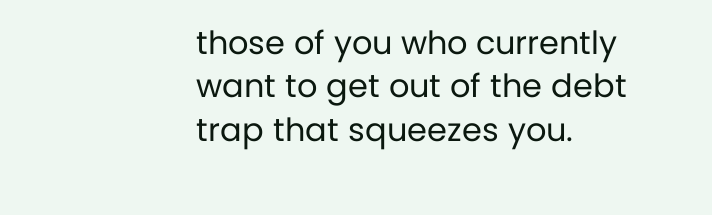those of you who currently want to get out of the debt trap that squeezes you.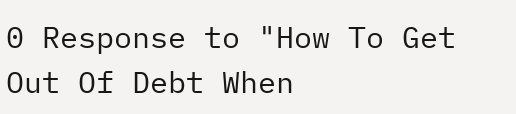0 Response to "How To Get Out Of Debt When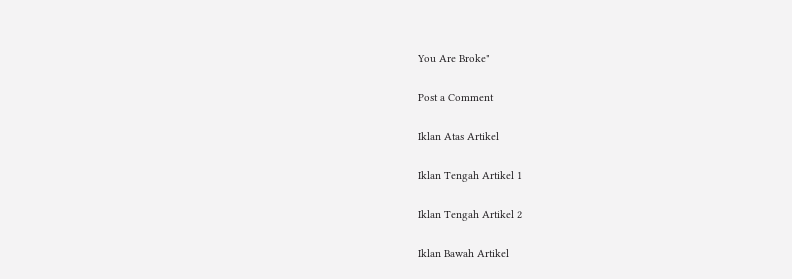You Are Broke"

Post a Comment

Iklan Atas Artikel

Iklan Tengah Artikel 1

Iklan Tengah Artikel 2

Iklan Bawah Artikel